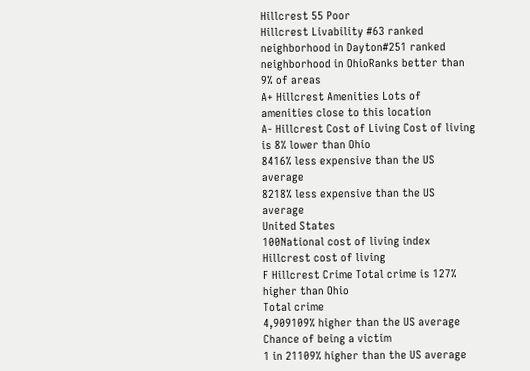Hillcrest 55 Poor
Hillcrest Livability #63 ranked neighborhood in Dayton#251 ranked neighborhood in OhioRanks better than 9% of areas
A+ Hillcrest Amenities Lots of amenities close to this location
A- Hillcrest Cost of Living Cost of living is 8% lower than Ohio
8416% less expensive than the US average
8218% less expensive than the US average
United States
100National cost of living index
Hillcrest cost of living
F Hillcrest Crime Total crime is 127% higher than Ohio
Total crime
4,909109% higher than the US average
Chance of being a victim
1 in 21109% higher than the US average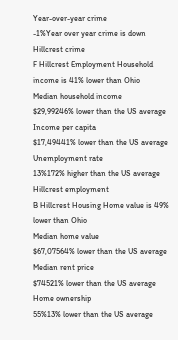Year-over-year crime
-1%Year over year crime is down
Hillcrest crime
F Hillcrest Employment Household income is 41% lower than Ohio
Median household income
$29,99246% lower than the US average
Income per capita
$17,49441% lower than the US average
Unemployment rate
13%172% higher than the US average
Hillcrest employment
B Hillcrest Housing Home value is 49% lower than Ohio
Median home value
$67,07564% lower than the US average
Median rent price
$74521% lower than the US average
Home ownership
55%13% lower than the US average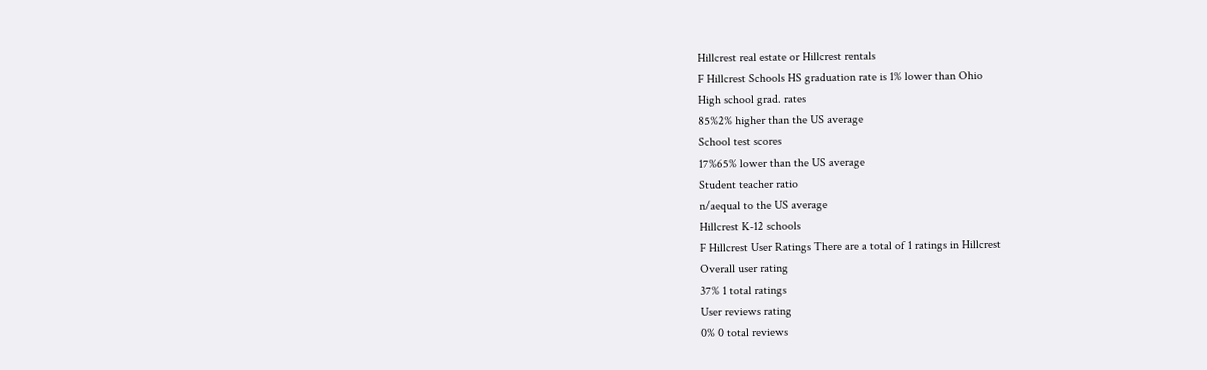Hillcrest real estate or Hillcrest rentals
F Hillcrest Schools HS graduation rate is 1% lower than Ohio
High school grad. rates
85%2% higher than the US average
School test scores
17%65% lower than the US average
Student teacher ratio
n/aequal to the US average
Hillcrest K-12 schools
F Hillcrest User Ratings There are a total of 1 ratings in Hillcrest
Overall user rating
37% 1 total ratings
User reviews rating
0% 0 total reviews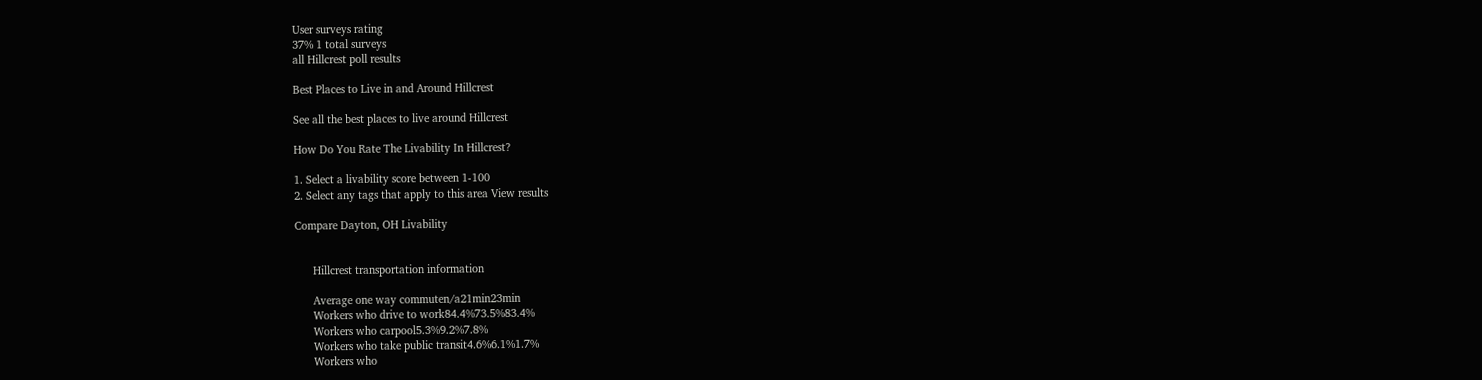User surveys rating
37% 1 total surveys
all Hillcrest poll results

Best Places to Live in and Around Hillcrest

See all the best places to live around Hillcrest

How Do You Rate The Livability In Hillcrest?

1. Select a livability score between 1-100
2. Select any tags that apply to this area View results

Compare Dayton, OH Livability


      Hillcrest transportation information

      Average one way commuten/a21min23min
      Workers who drive to work84.4%73.5%83.4%
      Workers who carpool5.3%9.2%7.8%
      Workers who take public transit4.6%6.1%1.7%
      Workers who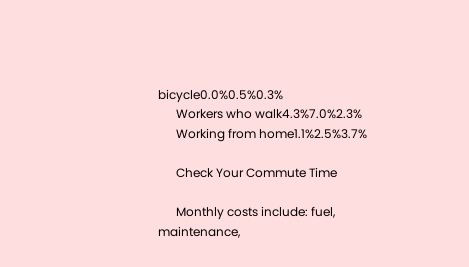bicycle0.0%0.5%0.3%
      Workers who walk4.3%7.0%2.3%
      Working from home1.1%2.5%3.7%

      Check Your Commute Time

      Monthly costs include: fuel, maintenance,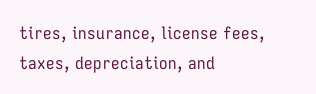tires, insurance, license fees, taxes, depreciation, and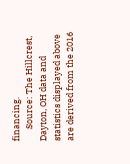financing.
      Source: The Hillcrest, Dayton, OH data and statistics displayed above are derived from the 2016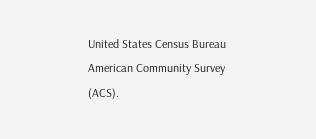United States Census Bureau American Community Survey (ACS).